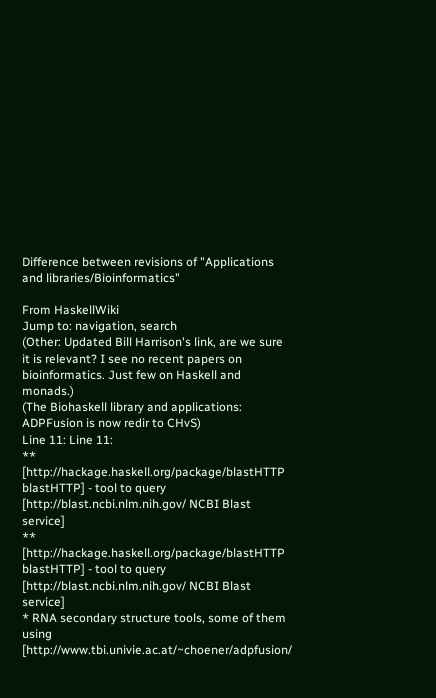Difference between revisions of "Applications and libraries/Bioinformatics"

From HaskellWiki
Jump to: navigation, search
(Other: Updated Bill Harrison's link, are we sure it is relevant? I see no recent papers on bioinformatics. Just few on Haskell and monads.)
(The Biohaskell library and applications: ADPFusion is now redir to CHvS)
Line 11: Line 11:
** [http://hackage.haskell.org/package/blastHTTP blastHTTP] - tool to query [http://blast.ncbi.nlm.nih.gov/ NCBI Blast service]
** [http://hackage.haskell.org/package/blastHTTP blastHTTP] - tool to query [http://blast.ncbi.nlm.nih.gov/ NCBI Blast service]
* RNA secondary structure tools, some of them using [http://www.tbi.univie.ac.at/~choener/adpfusion/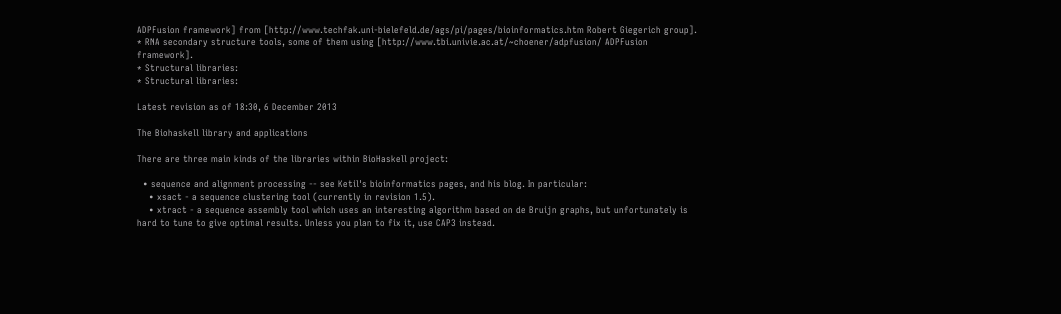ADPFusion framework] from [http://www.techfak.uni-bielefeld.de/ags/pi/pages/bioinformatics.htm Robert Giegerich group].
* RNA secondary structure tools, some of them using [http://www.tbi.univie.ac.at/~choener/adpfusion/ ADPFusion framework].
* Structural libraries:
* Structural libraries:

Latest revision as of 18:30, 6 December 2013

The Biohaskell library and applications

There are three main kinds of the libraries within BioHaskell project:

  • sequence and alignment processing -- see Ketil's bioinformatics pages, and his blog. In particular:
    • xsact - a sequence clustering tool (currently in revision 1.5).
    • xtract - a sequence assembly tool which uses an interesting algorithm based on de Bruijn graphs, but unfortunately is hard to tune to give optimal results. Unless you plan to fix it, use CAP3 instead.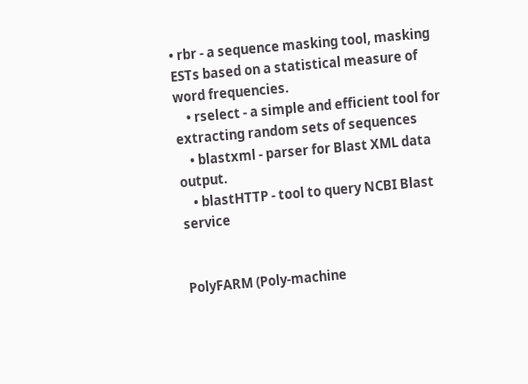• rbr - a sequence masking tool, masking ESTs based on a statistical measure of word frequencies.
    • rselect - a simple and efficient tool for extracting random sets of sequences
    • blastxml - parser for Blast XML data output.
    • blastHTTP - tool to query NCBI Blast service


PolyFARM (Poly-machine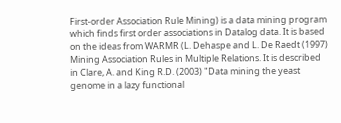First-order Association Rule Mining) is a data mining program which finds first order associations in Datalog data. It is based on the ideas from WARMR (L. Dehaspe and L. De Raedt (1997) Mining Association Rules in Multiple Relations. It is described in Clare, A. and King R.D. (2003) "Data mining the yeast genome in a lazy functional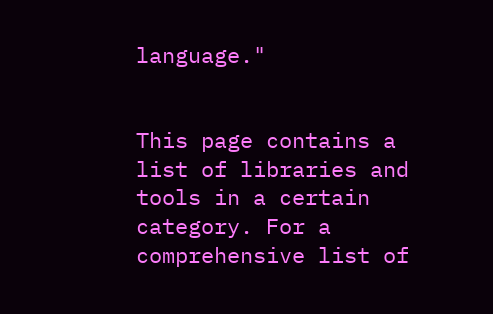language."


This page contains a list of libraries and tools in a certain category. For a comprehensive list of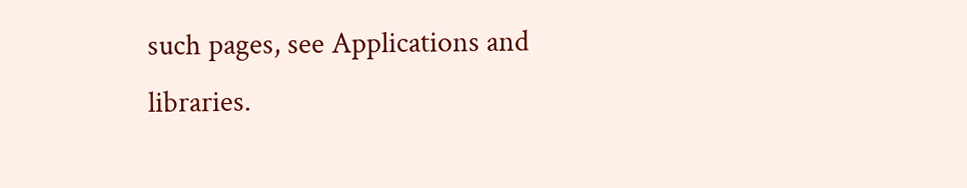such pages, see Applications and libraries.